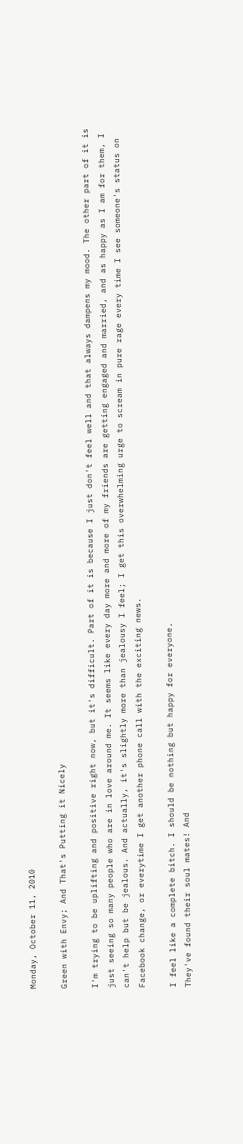Monday, October 11, 2010

Green with Envy; And That's Putting it Nicely

I'm trying to be uplifting and positive right now, but it's difficult. Part of it is because I just don't feel well and that always dampens my mood. The other part of it is just seeing so many people who are in love around me. It seems like every day more and more of my friends are getting engaged and married, and as happy as I am for them, I can't help but be jealous. And actually, it's slightly more than jealousy I feel; I get this overwhelming urge to scream in pure rage every time I see someone's status on Facebook change, or everytime I get another phone call with the exciting news.

I feel like a complete bitch. I should be nothing but happy for everyone.
They've found their soul mates! And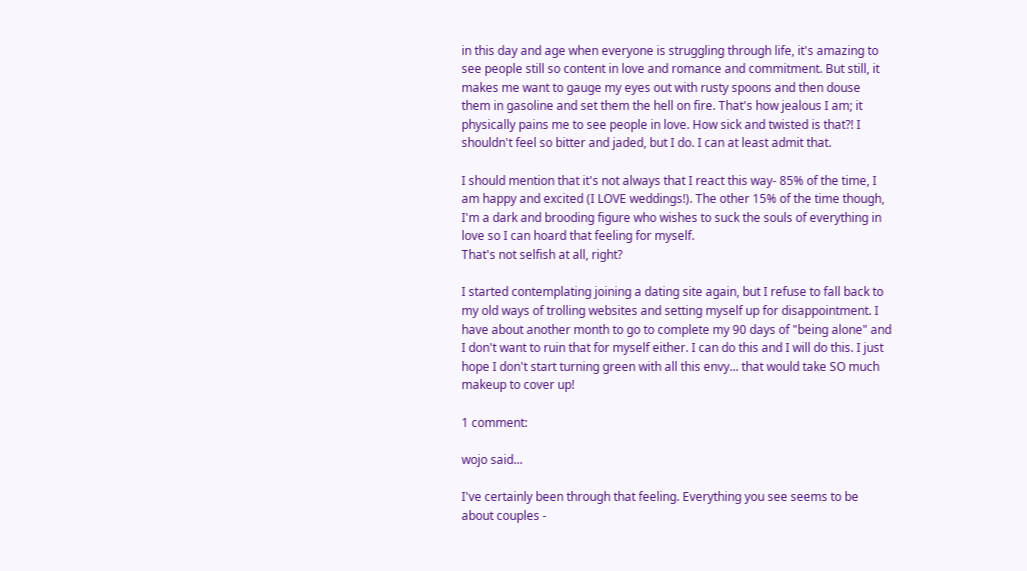in this day and age when everyone is struggling through life, it's amazing to see people still so content in love and romance and commitment. But still, it makes me want to gauge my eyes out with rusty spoons and then douse them in gasoline and set them the hell on fire. That's how jealous I am; it physically pains me to see people in love. How sick and twisted is that?! I shouldn't feel so bitter and jaded, but I do. I can at least admit that.

I should mention that it's not always that I react this way- 85% of the time, I am happy and excited (I LOVE weddings!). The other 15% of the time though, I'm a dark and brooding figure who wishes to suck the souls of everything in love so I can hoard that feeling for myself.
That's not selfish at all, right?

I started contemplating joining a dating site again, but I refuse to fall back to my old ways of trolling websites and setting myself up for disappointment. I have about another month to go to complete my 90 days of "being alone" and I don't want to ruin that for myself either. I can do this and I will do this. I just hope I don't start turning green with all this envy... that would take SO much makeup to cover up!

1 comment:

wojo said...

I've certainly been through that feeling. Everything you see seems to be about couples -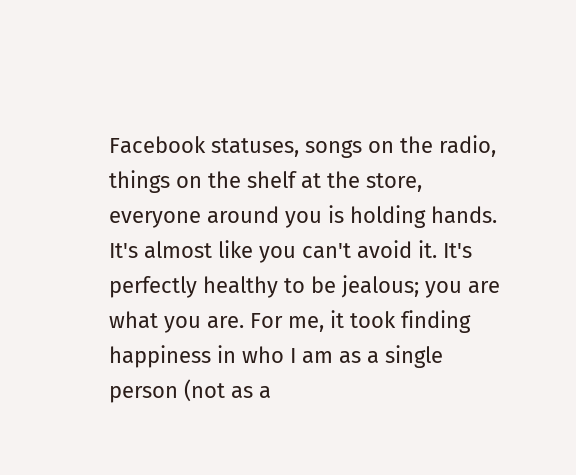Facebook statuses, songs on the radio, things on the shelf at the store, everyone around you is holding hands. It's almost like you can't avoid it. It's perfectly healthy to be jealous; you are what you are. For me, it took finding happiness in who I am as a single person (not as a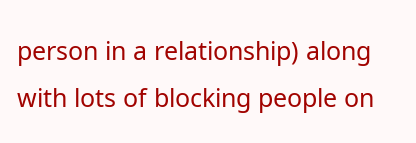person in a relationship) along with lots of blocking people on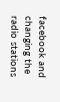facebook and changing the radio stations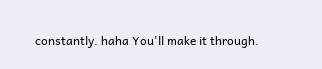constantly. haha You'll make it through.